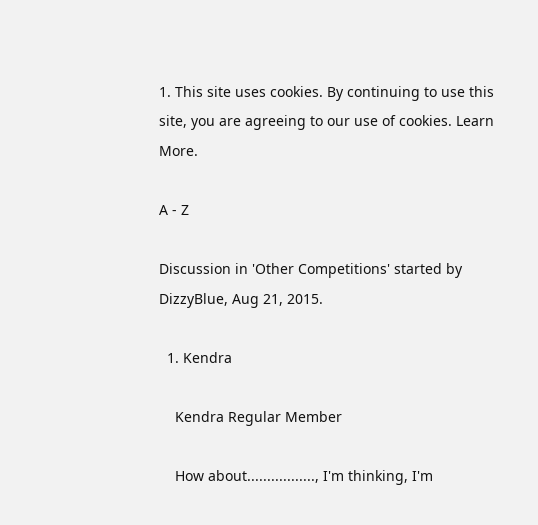1. This site uses cookies. By continuing to use this site, you are agreeing to our use of cookies. Learn More.

A - Z

Discussion in 'Other Competitions' started by DizzyBlue, Aug 21, 2015.

  1. Kendra

    Kendra Regular Member

    How about................., I'm thinking, I'm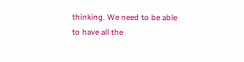thinking. We need to be able to have all the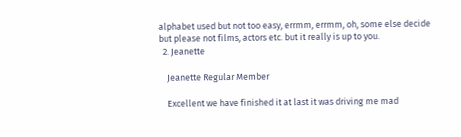alphabet used but not too easy, errmm, errmm, oh, some else decide but please not films, actors etc. but it really is up to you.
  2. Jeanette

    Jeanette Regular Member

    Excellent we have finished it at last it was driving me mad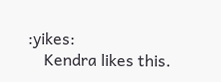:yikes:
    Kendra likes this.